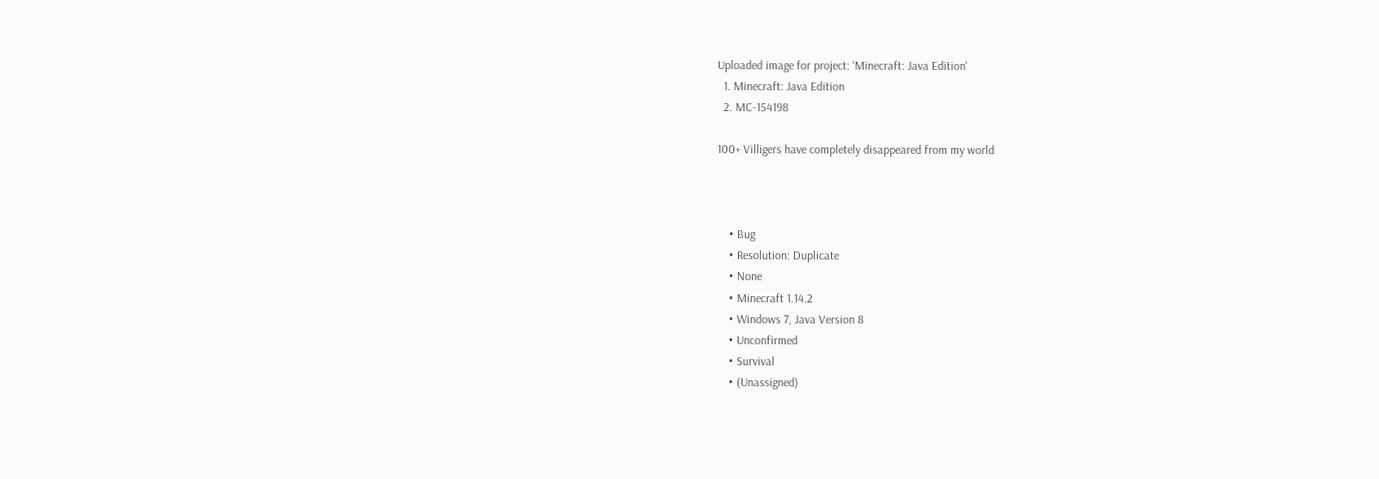Uploaded image for project: 'Minecraft: Java Edition'
  1. Minecraft: Java Edition
  2. MC-154198

100+ Villigers have completely disappeared from my world



    • Bug
    • Resolution: Duplicate
    • None
    • Minecraft 1.14.2
    • Windows 7, Java Version 8
    • Unconfirmed
    • Survival
    • (Unassigned)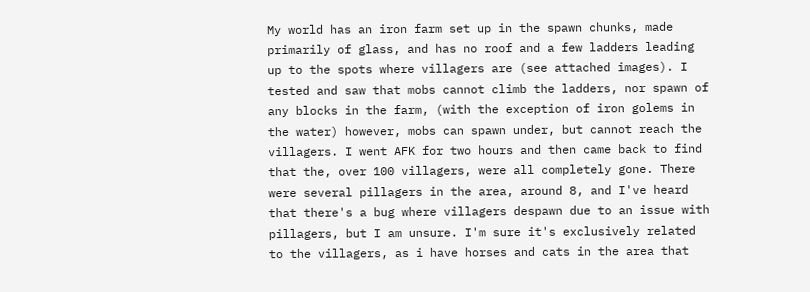My world has an iron farm set up in the spawn chunks, made primarily of glass, and has no roof and a few ladders leading up to the spots where villagers are (see attached images). I tested and saw that mobs cannot climb the ladders, nor spawn of any blocks in the farm, (with the exception of iron golems in the water) however, mobs can spawn under, but cannot reach the villagers. I went AFK for two hours and then came back to find that the, over 100 villagers, were all completely gone. There were several pillagers in the area, around 8, and I've heard that there's a bug where villagers despawn due to an issue with pillagers, but I am unsure. I'm sure it's exclusively related to the villagers, as i have horses and cats in the area that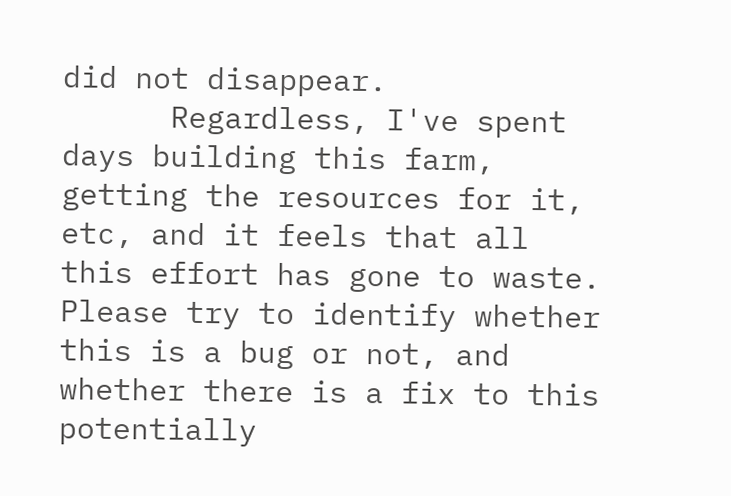did not disappear.
      Regardless, I've spent days building this farm, getting the resources for it, etc, and it feels that all this effort has gone to waste. Please try to identify whether this is a bug or not, and whether there is a fix to this potentially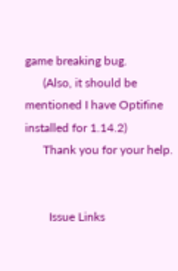game breaking bug.
      (Also, it should be mentioned I have Optifine installed for 1.14.2)
      Thank you for your help.


        Issue Links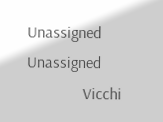Unassigned Unassigned
              Vicchi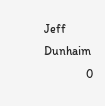Jeff Dunhaim
              0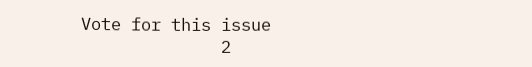Vote for this issue
              2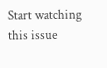Start watching this issue